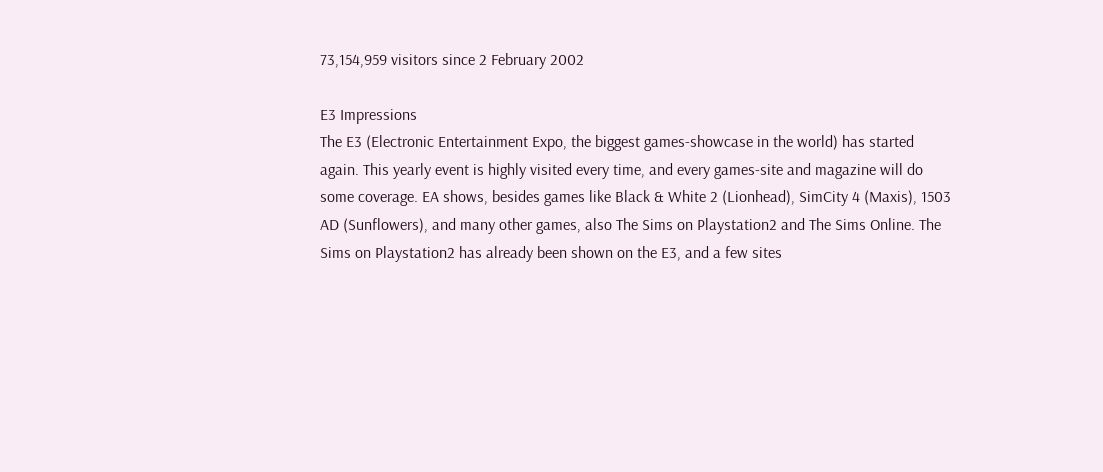73,154,959 visitors since 2 February 2002

E3 Impressions
The E3 (Electronic Entertainment Expo, the biggest games-showcase in the world) has started again. This yearly event is highly visited every time, and every games-site and magazine will do some coverage. EA shows, besides games like Black & White 2 (Lionhead), SimCity 4 (Maxis), 1503 AD (Sunflowers), and many other games, also The Sims on Playstation2 and The Sims Online. The Sims on Playstation2 has already been shown on the E3, and a few sites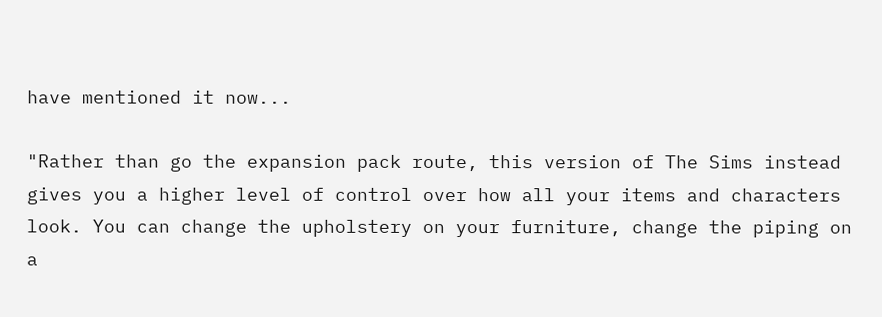have mentioned it now...

"Rather than go the expansion pack route, this version of The Sims instead gives you a higher level of control over how all your items and characters look. You can change the upholstery on your furniture, change the piping on a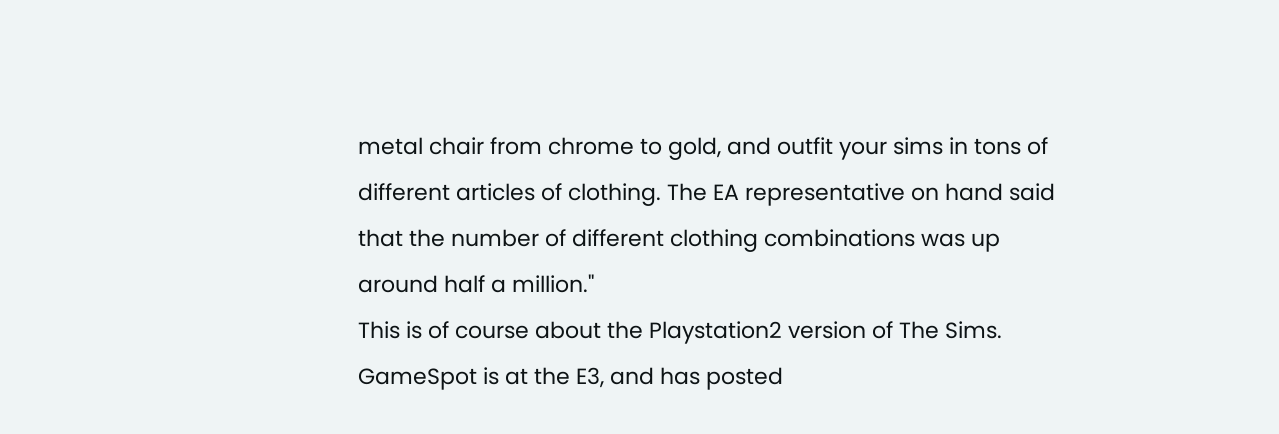metal chair from chrome to gold, and outfit your sims in tons of different articles of clothing. The EA representative on hand said that the number of different clothing combinations was up around half a million."
This is of course about the Playstation2 version of The Sims. GameSpot is at the E3, and has posted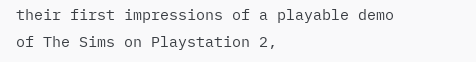their first impressions of a playable demo of The Sims on Playstation 2,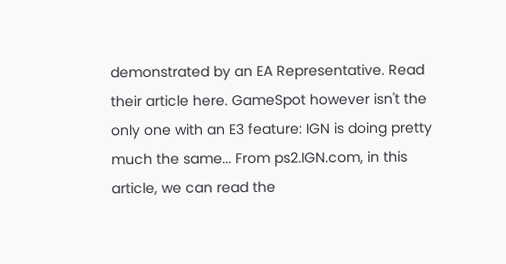demonstrated by an EA Representative. Read their article here. GameSpot however isn't the only one with an E3 feature: IGN is doing pretty much the same... From ps2.IGN.com, in this article, we can read the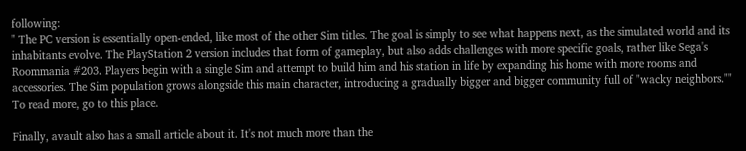following:
" The PC version is essentially open-ended, like most of the other Sim titles. The goal is simply to see what happens next, as the simulated world and its inhabitants evolve. The PlayStation 2 version includes that form of gameplay, but also adds challenges with more specific goals, rather like Sega's Roommania #203. Players begin with a single Sim and attempt to build him and his station in life by expanding his home with more rooms and accessories. The Sim population grows alongside this main character, introducing a gradually bigger and bigger community full of "wacky neighbors.""
To read more, go to this place.

Finally, avault also has a small article about it. It's not much more than the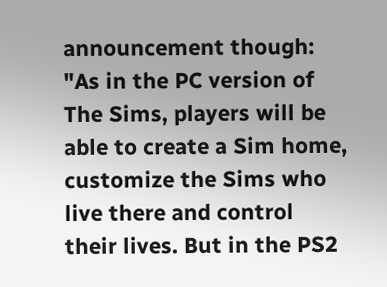announcement though:
"As in the PC version of The Sims, players will be able to create a Sim home, customize the Sims who live there and control their lives. But in the PS2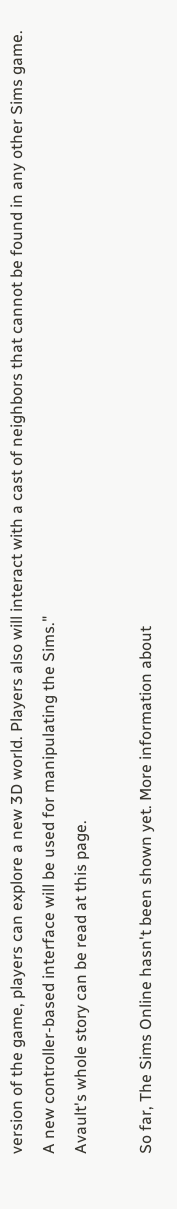version of the game, players can explore a new 3D world. Players also will interact with a cast of neighbors that cannot be found in any other Sims game. A new controller-based interface will be used for manipulating the Sims."
Avault's whole story can be read at this page.

So far, The Sims Online hasn't been shown yet. More information about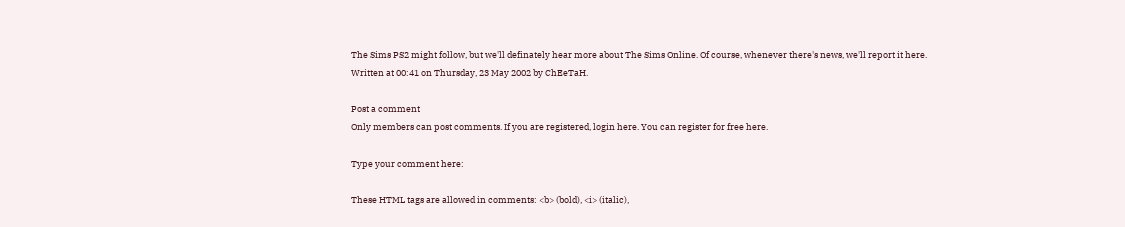The Sims PS2 might follow, but we'll definately hear more about The Sims Online. Of course, whenever there's news, we'll report it here.
Written at 00:41 on Thursday, 23 May 2002 by ChEeTaH.

Post a comment
Only members can post comments. If you are registered, login here. You can register for free here.

Type your comment here:

These HTML tags are allowed in comments: <b> (bold), <i> (italic),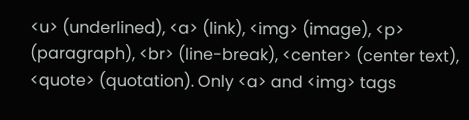<u> (underlined), <a> (link), <img> (image), <p> (paragraph), <br> (line-break), <center> (center text), <quote> (quotation). Only <a> and <img> tags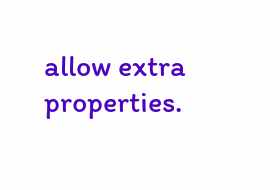allow extra properties.